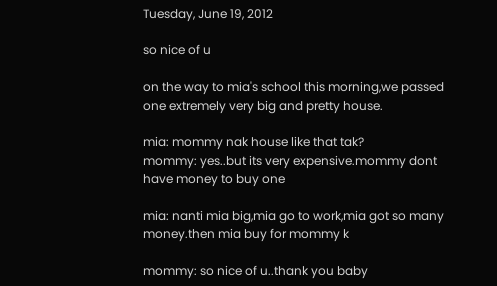Tuesday, June 19, 2012

so nice of u

on the way to mia's school this morning,we passed one extremely very big and pretty house.

mia: mommy nak house like that tak?
mommy: yes..but its very expensive.mommy dont have money to buy one

mia: nanti mia big,mia go to work,mia got so many money.then mia buy for mommy k

mommy: so nice of u..thank you baby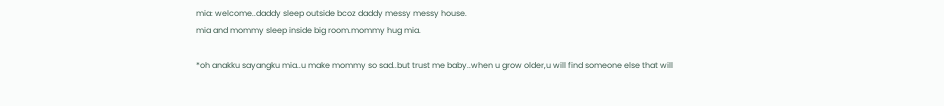mia: welcome..daddy sleep outside bcoz daddy messy messy house.
mia and mommy sleep inside big room.mommy hug mia.

*oh anakku sayangku mia..u make mommy so sad..but trust me baby..when u grow older,u will find someone else that will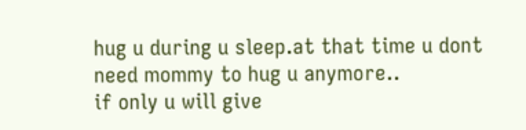hug u during u sleep.at that time u dont need mommy to hug u anymore..
if only u will give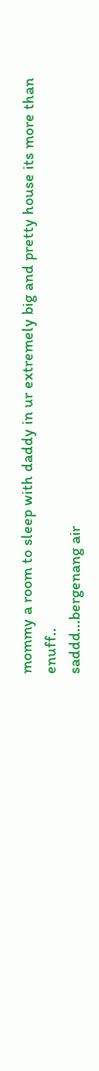mommy a room to sleep with daddy in ur extremely big and pretty house its more than enuff..
saddd...bergenang air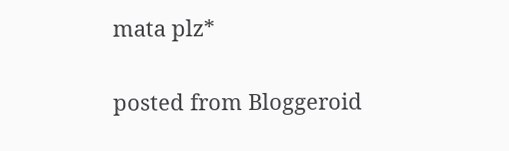mata plz*

posted from Bloggeroid